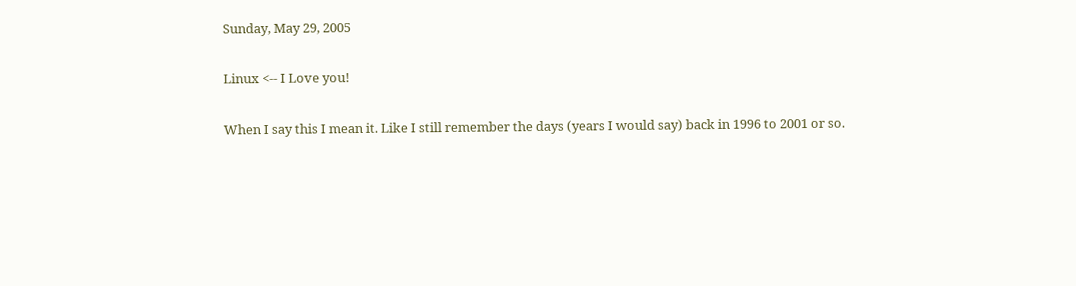Sunday, May 29, 2005

Linux <-- I Love you!

When I say this I mean it. Like I still remember the days (years I would say) back in 1996 to 2001 or so.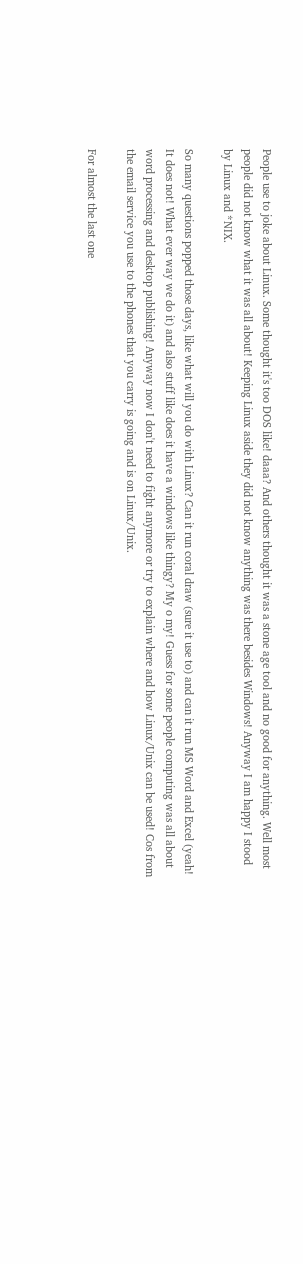People use to joke about Linux. Some thought it's too DOS like! daaa? And others thought it was a stone age tool and no good for anything. Well most people did not know what it was all about! Keeping Linux aside they did not know anything was there besides Windows! Anyway I am happy I stood by Linux and *NIX.

So many questions popped those days, like what will you do with Linux? Can it run coral draw (sure it use to) and can it run MS Word and Excel (yeah! It does not! What ever way we do it) and also stuff like does it have a windows like thingy? My o my! Guess for some people computing was all about word processing and desktop publishing! Anyway now I don't need to fight anymore or try to explain where and how Linux/Unix can be used! Cos from the email service you use to the phones that you carry is going and is on Linux/Unix.

For almost the last one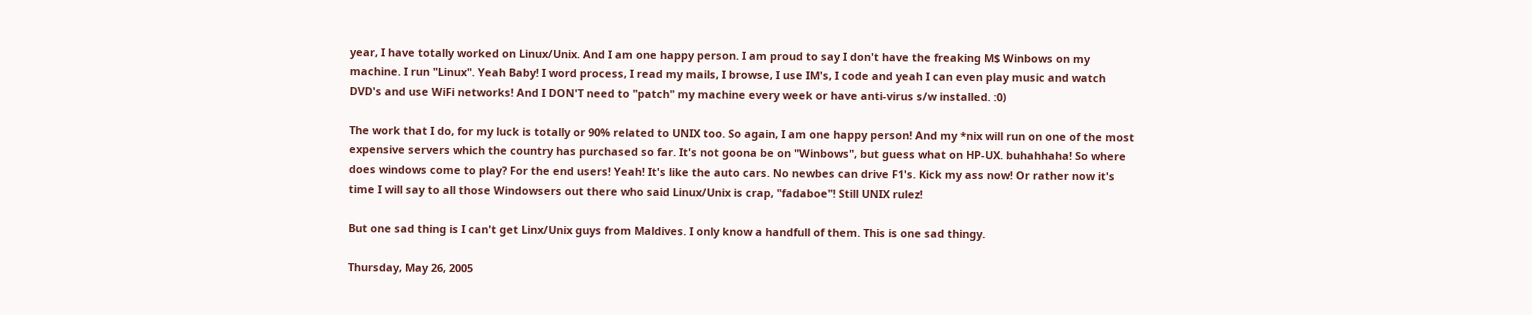year, I have totally worked on Linux/Unix. And I am one happy person. I am proud to say I don't have the freaking M$ Winbows on my machine. I run "Linux". Yeah Baby! I word process, I read my mails, I browse, I use IM's, I code and yeah I can even play music and watch DVD's and use WiFi networks! And I DON'T need to "patch" my machine every week or have anti-virus s/w installed. :0)

The work that I do, for my luck is totally or 90% related to UNIX too. So again, I am one happy person! And my *nix will run on one of the most expensive servers which the country has purchased so far. It's not goona be on "Winbows", but guess what on HP-UX. buhahhaha! So where does windows come to play? For the end users! Yeah! It's like the auto cars. No newbes can drive F1's. Kick my ass now! Or rather now it's time I will say to all those Windowsers out there who said Linux/Unix is crap, "fadaboe"! Still UNIX rulez!

But one sad thing is I can't get Linx/Unix guys from Maldives. I only know a handfull of them. This is one sad thingy.

Thursday, May 26, 2005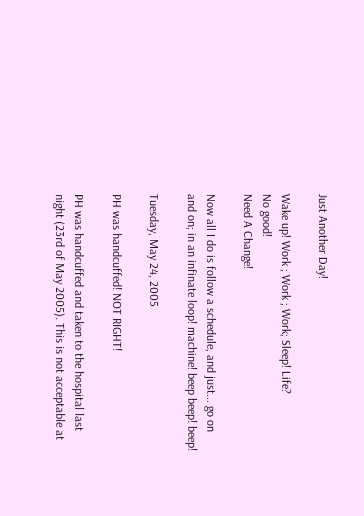Just Another Day!

Wake up! Work ; Work ; Work; Sleep! Life?
No good!
Need A Change!

Now all I do is follow a schedule, and just... go on and on; in an infinate loop! machine! beep beep! beep!

Tuesday, May 24, 2005

PH was handcuffed! NOT RIGHT!

PH was handcuffed and taken to the hospital last night (23rd of May 2005). This is not acceptable at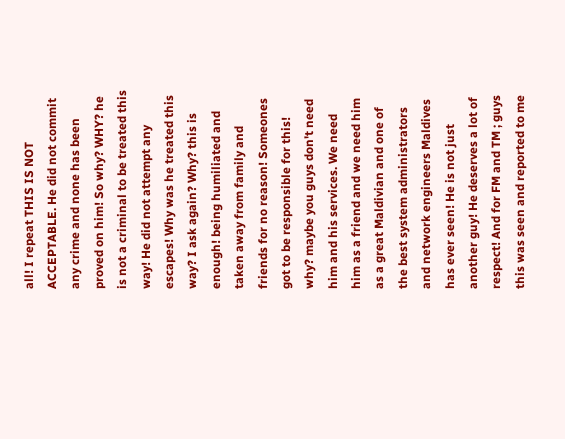all! I repeat THIS IS NOT ACCEPTABLE. He did not commit any crime and none has been proved on him! So why? WHY? he is not a criminal to be treated this way! He did not attempt any escapes! Why was he treated this way? I ask again? Why? this is enough! being humiliated and taken away from family and friends for no reason! Someones got to be responsible for this! why? maybe you guys don't need him and his services. We need him as a friend and we need him as a great Maldivian and one of the best system administrators and network engineers Maldives has ever seen! He is not just another guy! He deserves a lot of respect! And for FM and TM ; guys this was seen and reported to me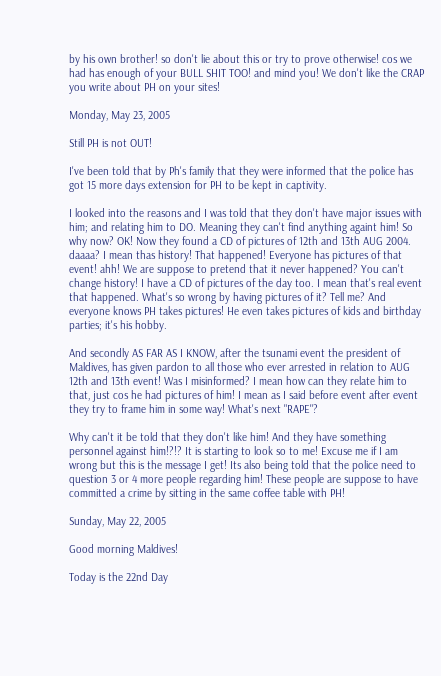by his own brother! so don't lie about this or try to prove otherwise! cos we had has enough of your BULL SHIT TOO! and mind you! We don't like the CRAP you write about PH on your sites!

Monday, May 23, 2005

Still PH is not OUT!

I've been told that by Ph's family that they were informed that the police has got 15 more days extension for PH to be kept in captivity.

I looked into the reasons and I was told that they don't have major issues with him; and relating him to DO. Meaning they can't find anything againt him! So why now? OK! Now they found a CD of pictures of 12th and 13th AUG 2004. daaaa? I mean thas history! That happened! Everyone has pictures of that event! ahh! We are suppose to pretend that it never happened? You can't change history! I have a CD of pictures of the day too. I mean that's real event that happened. What's so wrong by having pictures of it? Tell me? And everyone knows PH takes pictures! He even takes pictures of kids and birthday parties; it's his hobby.

And secondly AS FAR AS I KNOW, after the tsunami event the president of Maldives, has given pardon to all those who ever arrested in relation to AUG 12th and 13th event! Was I misinformed? I mean how can they relate him to that, just cos he had pictures of him! I mean as I said before event after event they try to frame him in some way! What's next "RAPE"?

Why can't it be told that they don't like him! And they have something personnel against him!?!? It is starting to look so to me! Excuse me if I am wrong but this is the message I get! Its also being told that the police need to question 3 or 4 more people regarding him! These people are suppose to have committed a crime by sitting in the same coffee table with PH!

Sunday, May 22, 2005

Good morning Maldives!

Today is the 22nd Day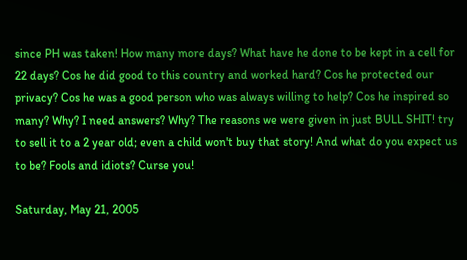since PH was taken! How many more days? What have he done to be kept in a cell for 22 days? Cos he did good to this country and worked hard? Cos he protected our privacy? Cos he was a good person who was always willing to help? Cos he inspired so many? Why? I need answers? Why? The reasons we were given in just BULL SHIT! try to sell it to a 2 year old; even a child won't buy that story! And what do you expect us to be? Fools and idiots? Curse you!

Saturday, May 21, 2005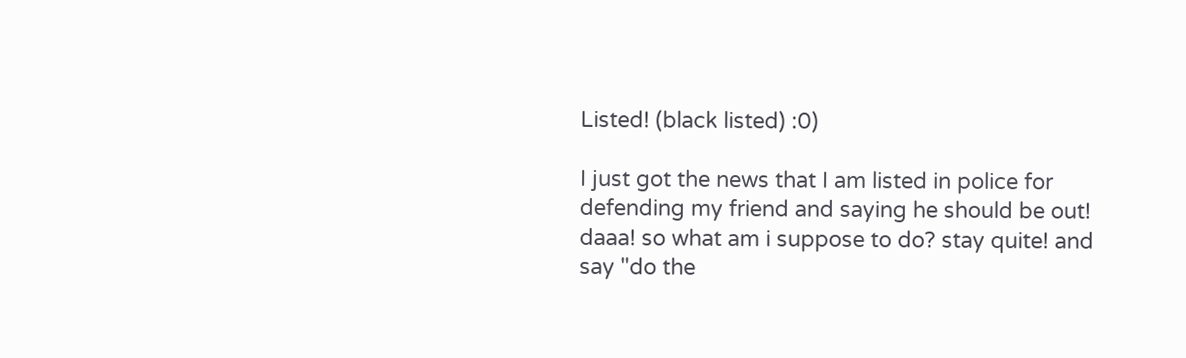Listed! (black listed) :0)

I just got the news that I am listed in police for defending my friend and saying he should be out! daaa! so what am i suppose to do? stay quite! and say "do the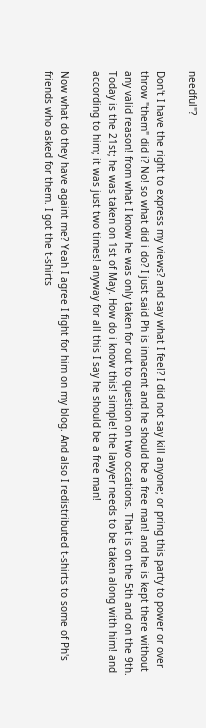needful"?

Don't I have the right to express my views? and say what I feel? I did not say kill anyone; or pring this party to power or over throw "them" did i? No! so what did i do? I just said Ph is innacent and he should be a free man! and he is kept there without any valid reason! from what I know he was only taken for out to question on two occations. That is on the 5th and on the 9th. Today is the 21st; he was taken on 1st of May. How do i know this! simple! the lawyer needs to be taken along with him! and according to him; it was just two times! anyway for all this I say he should be a free man!

Now what do they have againt me? Yeah I agree I fight for him on my blog. And also I redistributed t-shirts to some of Ph's friends who asked for them. I got the t-shirts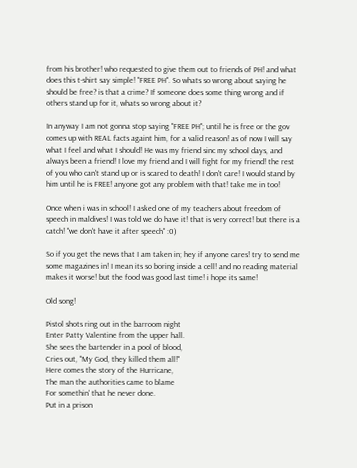from his brother! who requested to give them out to friends of PH! and what does this t-shirt say simple! "FREE PH". So whats so wrong about saying he should be free? is that a crime? If someone does some thing wrong and if others stand up for it, whats so wrong about it?

In anyway I am not gonna stop saying "FREE PH"; until he is free or the gov comes up with REAL facts againt him, for a valid reason! as of now I will say what I feel and what I should! He was my friend sinc my school days, and always been a friend! I love my friend and I will fight for my friend! the rest of you who can't stand up or is scared to death! I don't care! I would stand by him until he is FREE! anyone got any problem with that! take me in too!

Once when i was in school! I asked one of my teachers about freedom of speech in maldives! I was told we do have it! that is very correct! but there is a catch! "we don't have it after speech" :0)

So if you get the news that I am taken in; hey if anyone cares! try to send me some magazines in! I mean its so boring inside a cell! and no reading material makes it worse! but the food was good last time! i hope its same!

Old song!

Pistol shots ring out in the barroom night
Enter Patty Valentine from the upper hall.
She sees the bartender in a pool of blood,
Cries out, "My God, they killed them all!"
Here comes the story of the Hurricane,
The man the authorities came to blame
For somethin' that he never done.
Put in a prison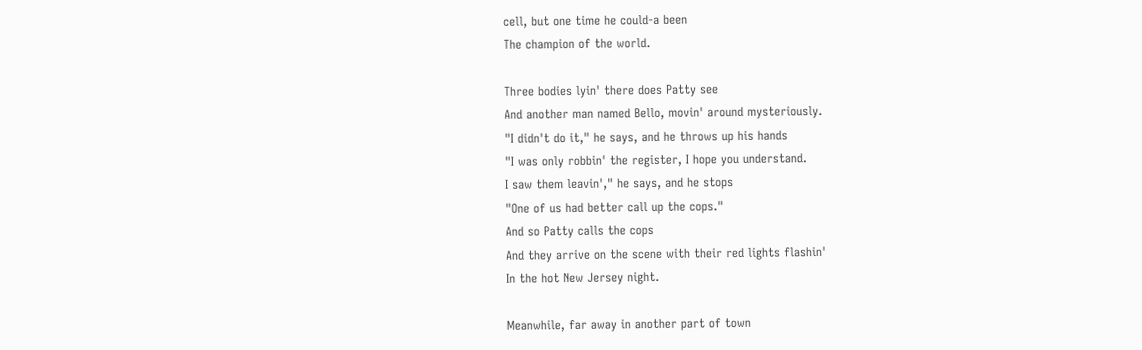cell, but one time he could-a been
The champion of the world.

Three bodies lyin' there does Patty see
And another man named Bello, movin' around mysteriously.
"I didn't do it," he says, and he throws up his hands
"I was only robbin' the register, I hope you understand.
I saw them leavin'," he says, and he stops
"One of us had better call up the cops."
And so Patty calls the cops
And they arrive on the scene with their red lights flashin'
In the hot New Jersey night.

Meanwhile, far away in another part of town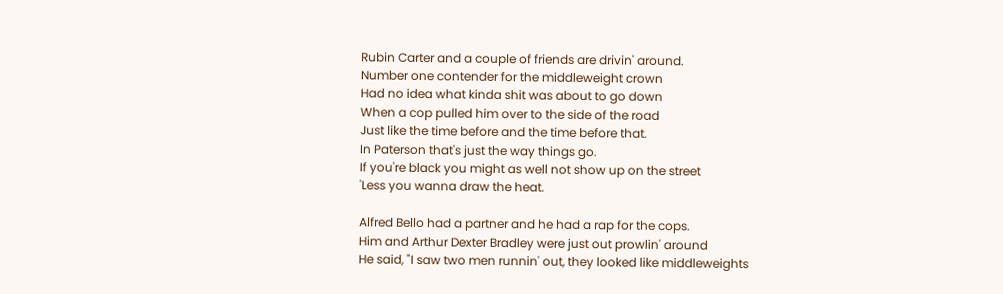Rubin Carter and a couple of friends are drivin' around.
Number one contender for the middleweight crown
Had no idea what kinda shit was about to go down
When a cop pulled him over to the side of the road
Just like the time before and the time before that.
In Paterson that's just the way things go.
If you're black you might as well not show up on the street
'Less you wanna draw the heat.

Alfred Bello had a partner and he had a rap for the cops.
Him and Arthur Dexter Bradley were just out prowlin' around
He said, "I saw two men runnin' out, they looked like middleweights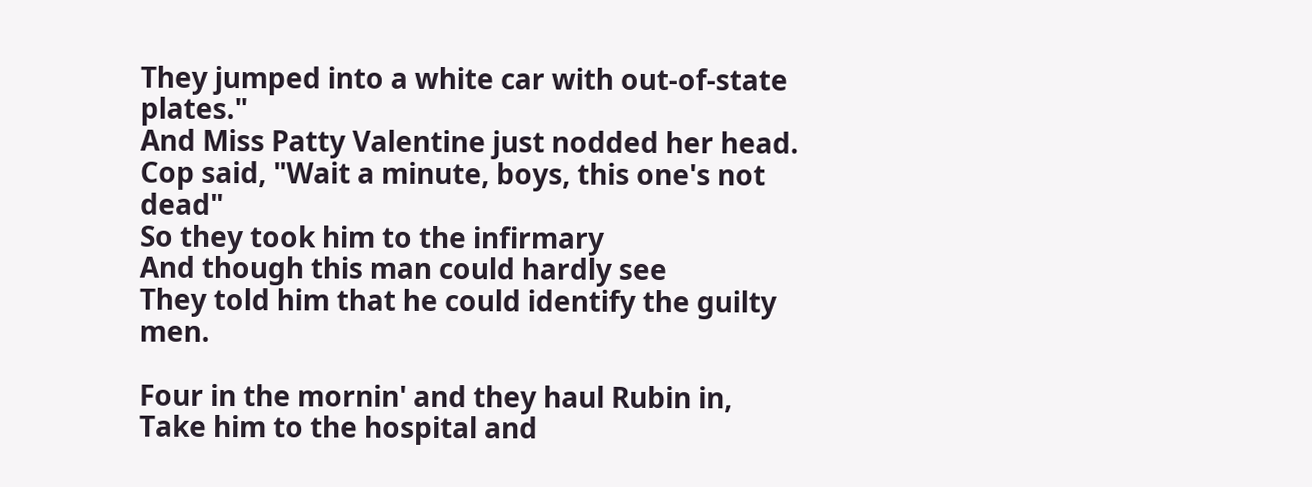They jumped into a white car with out-of-state plates."
And Miss Patty Valentine just nodded her head.
Cop said, "Wait a minute, boys, this one's not dead"
So they took him to the infirmary
And though this man could hardly see
They told him that he could identify the guilty men.

Four in the mornin' and they haul Rubin in,
Take him to the hospital and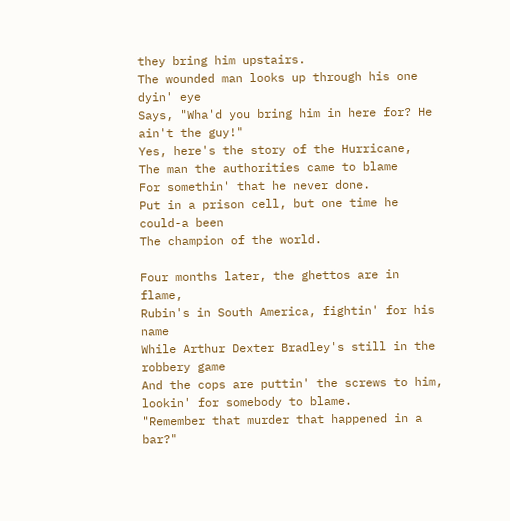they bring him upstairs.
The wounded man looks up through his one dyin' eye
Says, "Wha'd you bring him in here for? He ain't the guy!"
Yes, here's the story of the Hurricane,
The man the authorities came to blame
For somethin' that he never done.
Put in a prison cell, but one time he could-a been
The champion of the world.

Four months later, the ghettos are in flame,
Rubin's in South America, fightin' for his name
While Arthur Dexter Bradley's still in the robbery game
And the cops are puttin' the screws to him, lookin' for somebody to blame.
"Remember that murder that happened in a bar?"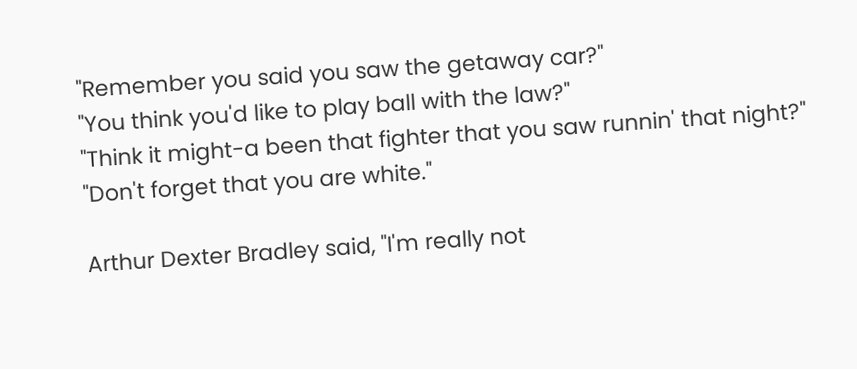"Remember you said you saw the getaway car?"
"You think you'd like to play ball with the law?"
"Think it might-a been that fighter that you saw runnin' that night?"
"Don't forget that you are white."

Arthur Dexter Bradley said, "I'm really not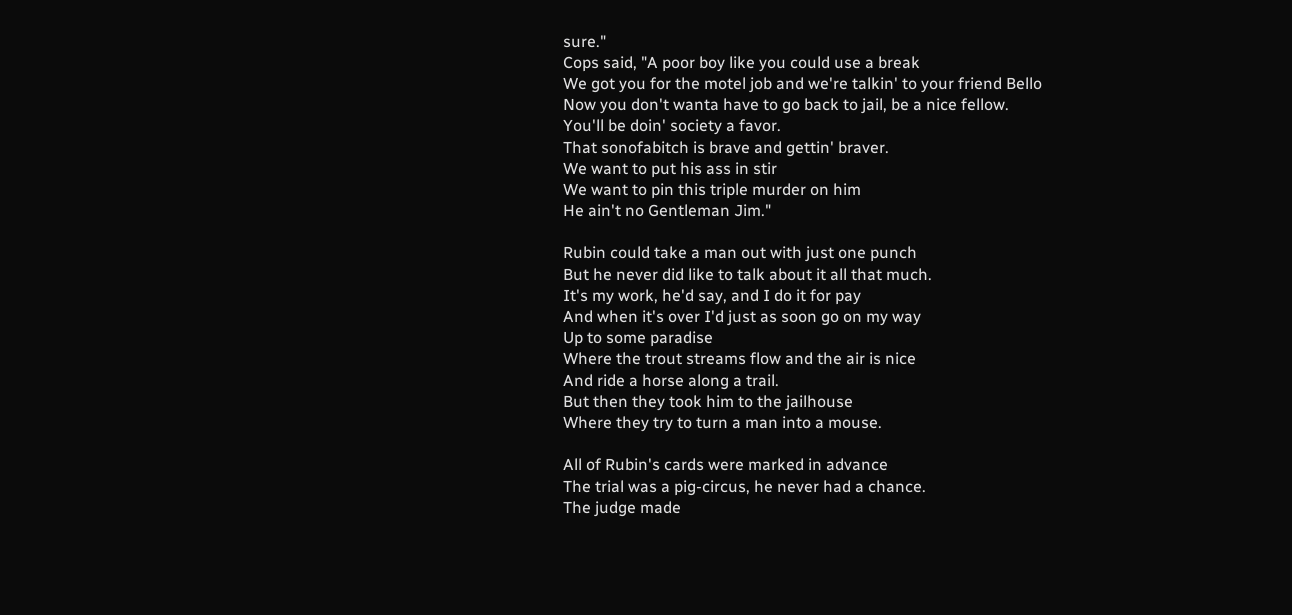sure."
Cops said, "A poor boy like you could use a break
We got you for the motel job and we're talkin' to your friend Bello
Now you don't wanta have to go back to jail, be a nice fellow.
You'll be doin' society a favor.
That sonofabitch is brave and gettin' braver.
We want to put his ass in stir
We want to pin this triple murder on him
He ain't no Gentleman Jim."

Rubin could take a man out with just one punch
But he never did like to talk about it all that much.
It's my work, he'd say, and I do it for pay
And when it's over I'd just as soon go on my way
Up to some paradise
Where the trout streams flow and the air is nice
And ride a horse along a trail.
But then they took him to the jailhouse
Where they try to turn a man into a mouse.

All of Rubin's cards were marked in advance
The trial was a pig-circus, he never had a chance.
The judge made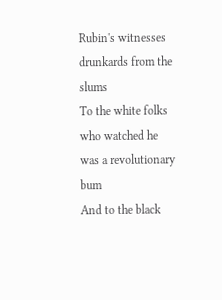Rubin's witnesses drunkards from the slums
To the white folks who watched he was a revolutionary bum
And to the black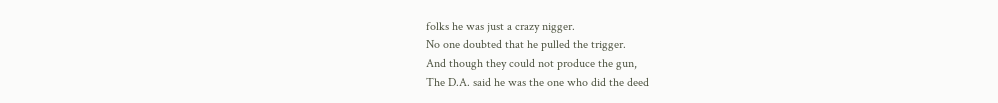folks he was just a crazy nigger.
No one doubted that he pulled the trigger.
And though they could not produce the gun,
The D.A. said he was the one who did the deed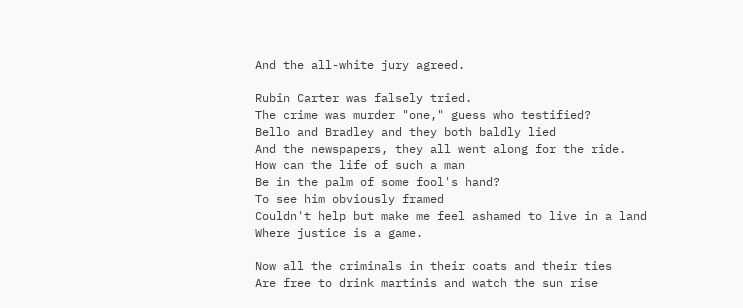And the all-white jury agreed.

Rubin Carter was falsely tried.
The crime was murder "one," guess who testified?
Bello and Bradley and they both baldly lied
And the newspapers, they all went along for the ride.
How can the life of such a man
Be in the palm of some fool's hand?
To see him obviously framed
Couldn't help but make me feel ashamed to live in a land
Where justice is a game.

Now all the criminals in their coats and their ties
Are free to drink martinis and watch the sun rise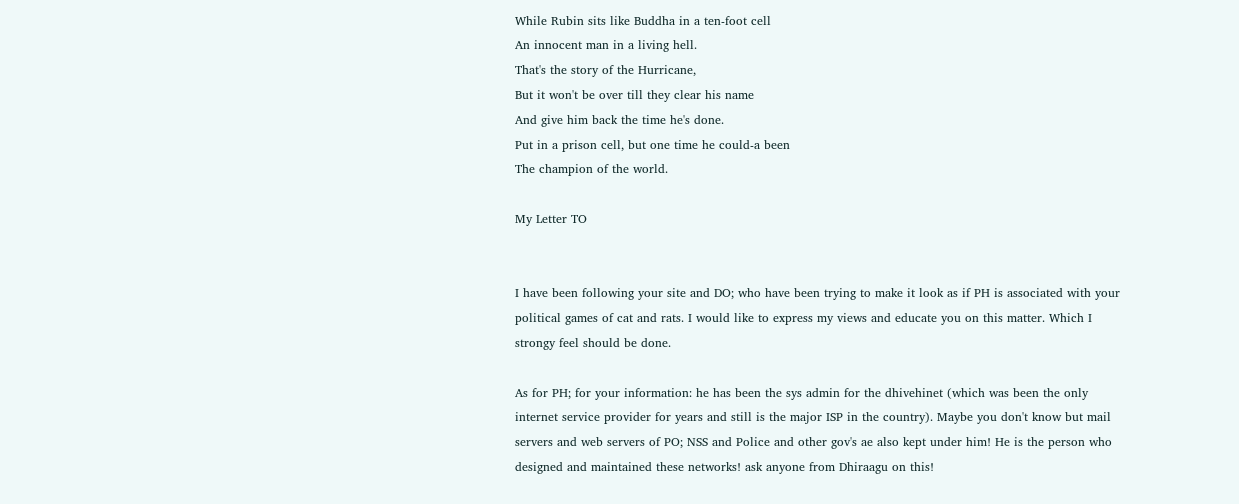While Rubin sits like Buddha in a ten-foot cell
An innocent man in a living hell.
That's the story of the Hurricane,
But it won't be over till they clear his name
And give him back the time he's done.
Put in a prison cell, but one time he could-a been
The champion of the world.

My Letter TO


I have been following your site and DO; who have been trying to make it look as if PH is associated with your political games of cat and rats. I would like to express my views and educate you on this matter. Which I strongy feel should be done.

As for PH; for your information: he has been the sys admin for the dhivehinet (which was been the only internet service provider for years and still is the major ISP in the country). Maybe you don't know but mail servers and web servers of PO; NSS and Police and other gov's ae also kept under him! He is the person who designed and maintained these networks! ask anyone from Dhiraagu on this!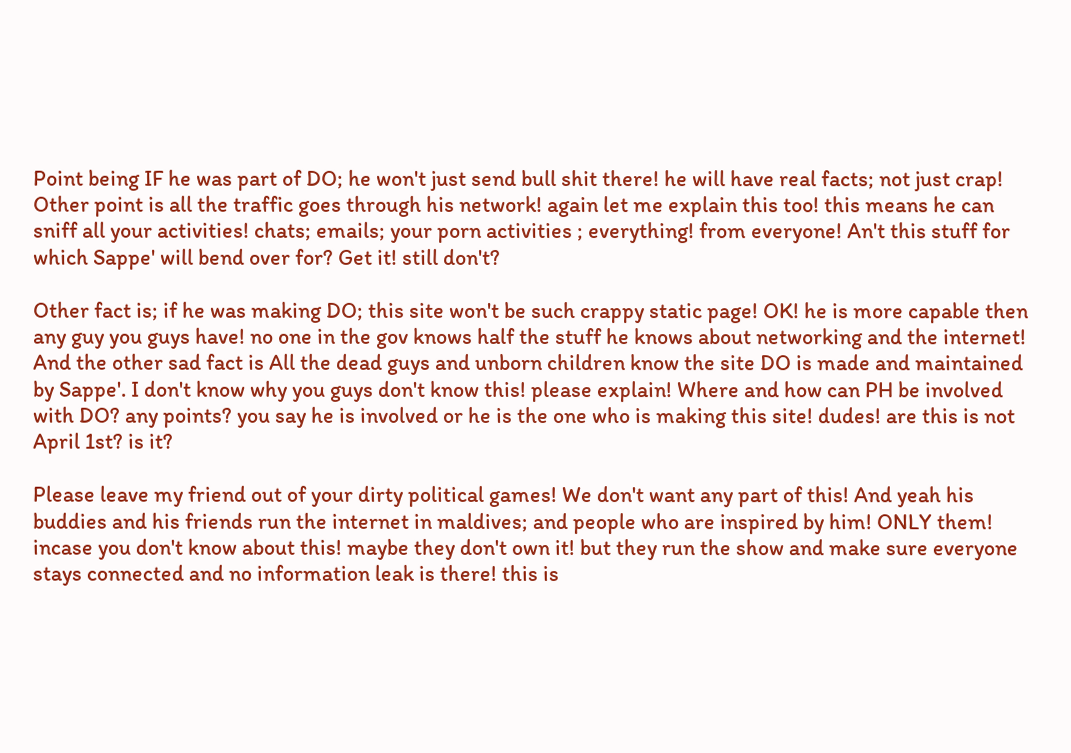Point being IF he was part of DO; he won't just send bull shit there! he will have real facts; not just crap! Other point is all the traffic goes through his network! again let me explain this too! this means he can sniff all your activities! chats; emails; your porn activities ; everything! from everyone! An't this stuff for which Sappe' will bend over for? Get it! still don't?

Other fact is; if he was making DO; this site won't be such crappy static page! OK! he is more capable then any guy you guys have! no one in the gov knows half the stuff he knows about networking and the internet! And the other sad fact is All the dead guys and unborn children know the site DO is made and maintained by Sappe'. I don't know why you guys don't know this! please explain! Where and how can PH be involved with DO? any points? you say he is involved or he is the one who is making this site! dudes! are this is not April 1st? is it?

Please leave my friend out of your dirty political games! We don't want any part of this! And yeah his buddies and his friends run the internet in maldives; and people who are inspired by him! ONLY them! incase you don't know about this! maybe they don't own it! but they run the show and make sure everyone stays connected and no information leak is there! this is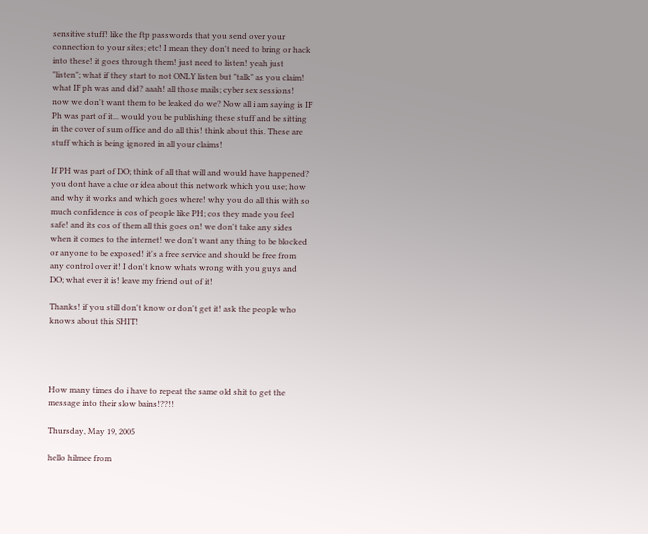sensitive stuff! like the ftp passwords that you send over your connection to your sites; etc! I mean they don't need to bring or hack into these! it goes through them! just need to listen! yeah just "listen"; what if they start to not ONLY listen but "talk" as you claim! what IF ph was and did? aaah! all those mails; cyber sex sessions! now we don't want them to be leaked do we? Now all i am saying is IF Ph was part of it... would you be publishing these stuff and be sitting in the cover of sum office and do all this! think about this. These are stuff which is being ignored in all your claims!

If PH was part of DO; think of all that will and would have happened? you dont have a clue or idea about this network which you use; how and why it works and which goes where! why you do all this with so much confidence is cos of people like PH; cos they made you feel safe! and its cos of them all this goes on! we don't take any sides when it comes to the internet! we don't want any thing to be blocked or anyone to be exposed! it's a free service and should be free from any control over it! I don't know whats wrong with you guys and DO; what ever it is! leave my friend out of it!

Thanks! if you still don't know or don't get it! ask the people who knows about this SHIT!




How many times do i have to repeat the same old shit to get the message into their slow bains!??!!

Thursday, May 19, 2005

hello hilmee from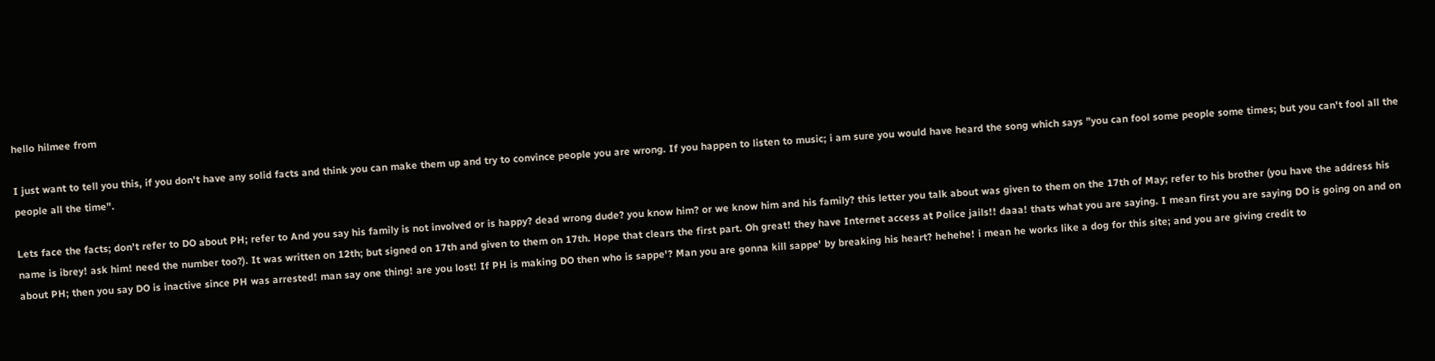hello hilmee from

I just want to tell you this, if you don't have any solid facts and think you can make them up and try to convince people you are wrong. If you happen to listen to music; i am sure you would have heard the song which says "you can fool some people some times; but you can't fool all the people all the time".

Lets face the facts; don't refer to DO about PH; refer to And you say his family is not involved or is happy? dead wrong dude? you know him? or we know him and his family? this letter you talk about was given to them on the 17th of May; refer to his brother (you have the address his name is ibrey! ask him! need the number too?). It was written on 12th; but signed on 17th and given to them on 17th. Hope that clears the first part. Oh great! they have Internet access at Police jails!! daaa! thats what you are saying. I mean first you are saying DO is going on and on about PH; then you say DO is inactive since PH was arrested! man say one thing! are you lost! If PH is making DO then who is sappe'? Man you are gonna kill sappe' by breaking his heart? hehehe! i mean he works like a dog for this site; and you are giving credit to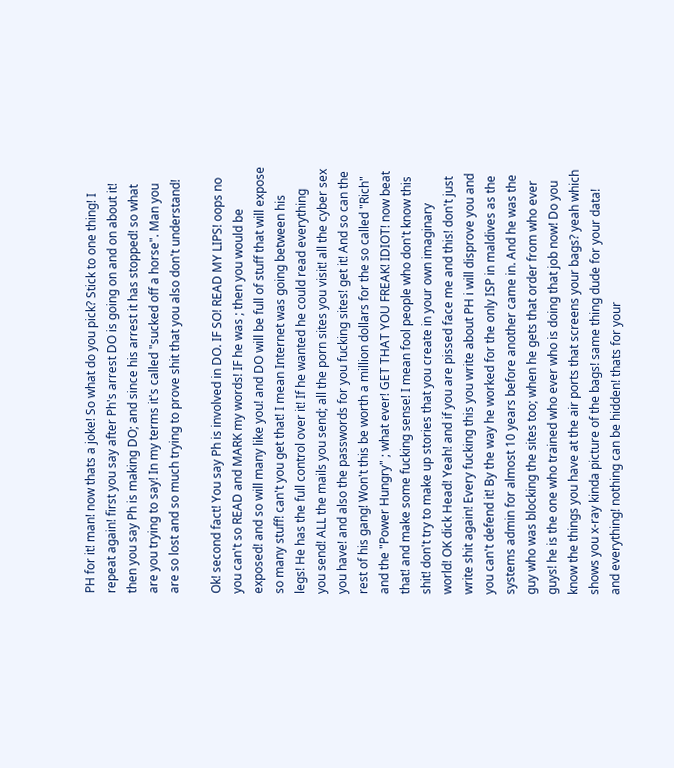PH for it! man! now thats a joke! So what do you pick? Stick to one thing! I repeat again! first you say after Ph's arrest DO is going on and on about it! then you say Ph is making DO; and since his arrest it has stopped! so what are you trying to say! In my terms it's called "sucked off a horse". Man you are so lost and so much trying to prove shit that you also don't understand!

Ok! second fact! You say Ph is involved in DO. IF SO! READ MY LIPS! oops no you can't so READ and MARK my words! IF he was ; then you would be exposed! and so will many like you! and DO will be full of stuff that will expose so many stuff! can't you get that! I mean Internet was going between his legs! He has the full control over it! If he wanted he could read everything you send! ALL the mails you send; all the porn sites you visit! all the cyber sex you have! and also the passwords for you fucking sites! get it! And so can the rest of his gang! Won't this be worth a million dollars for the so called "Rich" and the "Power Hungry" ; what ever! GET THAT YOU FREAK! IDIOT! now beat that! and make some fucking sense! I mean fool people who don't know this shit! don't try to make up stories that you create in your own imaginary world! OK dick Head! Yeah! and if you are pissed face me and this! don't just write shit again! Every fucking this you write about PH i will disprove you and you can't defend it! By the way he worked for the only ISP in maldives as the systems admin for almost 10 years before another came in. And he was the guy who was blocking the sites too; when he gets that order from who ever guys! he is the one who trained who ever who is doing that job now! Do you know the things you have at the air ports that screens your bags? yeah which shows you x-ray kinda picture of the bags! same thing dude for your data! and everything! nothing can be hidden! thats for your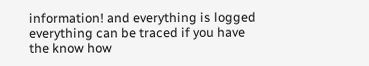information! and everything is logged everything can be traced if you have the know how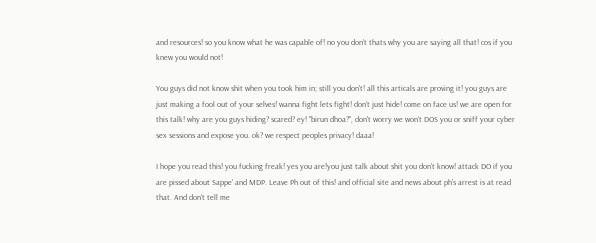and resources! so you know what he was capable of! no you don't thats why you are saying all that! cos if you knew you would not!

You guys did not know shit when you took him in; still you don't! all this articals are proving it! you guys are just making a fool out of your selves! wanna fight lets fight! don't just hide! come on face us! we are open for this talk! why are you guys hiding? scared? ey! "birun dhoa?", don't worry we won't DOS you or sniff your cyber sex sessions and expose you. ok? we respect peoples privacy! daaa!

I hope you read this! you fucking freak! yes you are!you just talk about shit you don't know! attack DO if you are pissed about Sappe' and MDP. Leave Ph out of this! and official site and news about ph's arrest is at read that. And don't tell me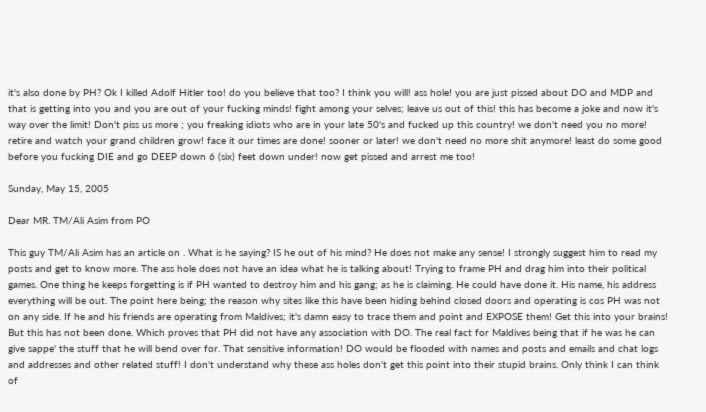it's also done by PH? Ok I killed Adolf Hitler too! do you believe that too? I think you will! ass hole! you are just pissed about DO and MDP and that is getting into you and you are out of your fucking minds! fight among your selves; leave us out of this! this has become a joke and now it's way over the limit! Don't piss us more ; you freaking idiots who are in your late 50's and fucked up this country! we don't need you no more! retire and watch your grand children grow! face it our times are done! sooner or later! we don't need no more shit anymore! least do some good before you fucking DIE and go DEEP down 6 (six) feet down under! now get pissed and arrest me too!

Sunday, May 15, 2005

Dear MR. TM/Ali Asim from PO

This guy TM/Ali Asim has an article on . What is he saying? IS he out of his mind? He does not make any sense! I strongly suggest him to read my posts and get to know more. The ass hole does not have an idea what he is talking about! Trying to frame PH and drag him into their political games. One thing he keeps forgetting is if PH wanted to destroy him and his gang; as he is claiming. He could have done it. His name, his address everything will be out. The point here being; the reason why sites like this have been hiding behind closed doors and operating is cos PH was not on any side. If he and his friends are operating from Maldives; it's damn easy to trace them and point and EXPOSE them! Get this into your brains! But this has not been done. Which proves that PH did not have any association with DO. The real fact for Maldives being that if he was he can give sappe' the stuff that he will bend over for. That sensitive information! DO would be flooded with names and posts and emails and chat logs and addresses and other related stuff! I don't understand why these ass holes don't get this point into their stupid brains. Only think I can think of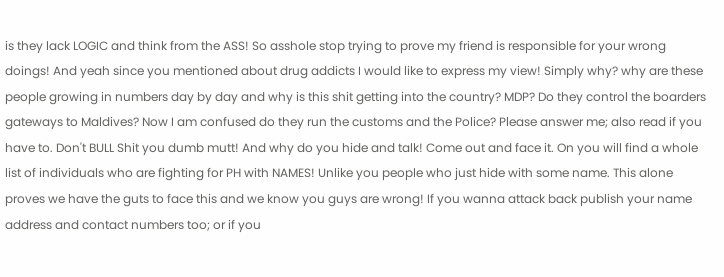is they lack LOGIC and think from the ASS! So asshole stop trying to prove my friend is responsible for your wrong doings! And yeah since you mentioned about drug addicts I would like to express my view! Simply why? why are these people growing in numbers day by day and why is this shit getting into the country? MDP? Do they control the boarders gateways to Maldives? Now I am confused do they run the customs and the Police? Please answer me; also read if you have to. Don't BULL Shit you dumb mutt! And why do you hide and talk! Come out and face it. On you will find a whole list of individuals who are fighting for PH with NAMES! Unlike you people who just hide with some name. This alone proves we have the guts to face this and we know you guys are wrong! If you wanna attack back publish your name address and contact numbers too; or if you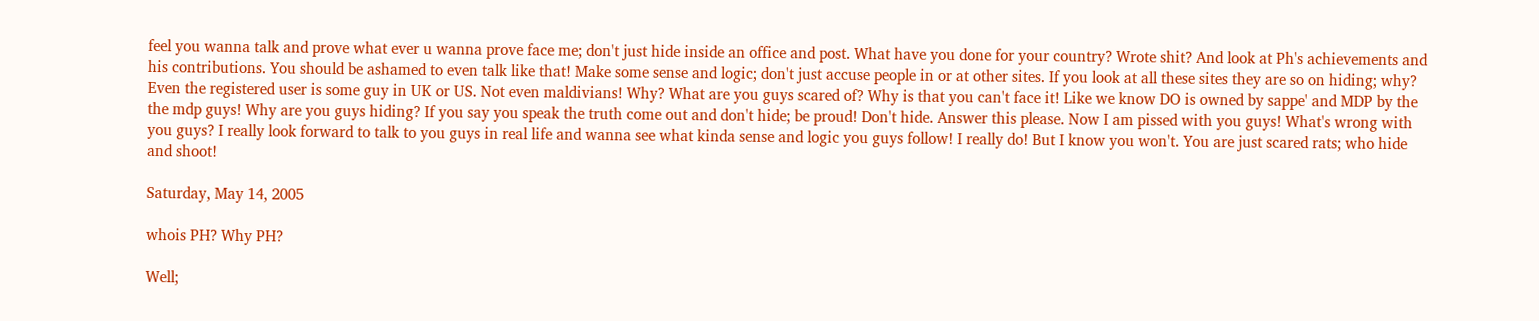feel you wanna talk and prove what ever u wanna prove face me; don't just hide inside an office and post. What have you done for your country? Wrote shit? And look at Ph's achievements and his contributions. You should be ashamed to even talk like that! Make some sense and logic; don't just accuse people in or at other sites. If you look at all these sites they are so on hiding; why? Even the registered user is some guy in UK or US. Not even maldivians! Why? What are you guys scared of? Why is that you can't face it! Like we know DO is owned by sappe' and MDP by the the mdp guys! Why are you guys hiding? If you say you speak the truth come out and don't hide; be proud! Don't hide. Answer this please. Now I am pissed with you guys! What's wrong with you guys? I really look forward to talk to you guys in real life and wanna see what kinda sense and logic you guys follow! I really do! But I know you won't. You are just scared rats; who hide and shoot!

Saturday, May 14, 2005

whois PH? Why PH?

Well;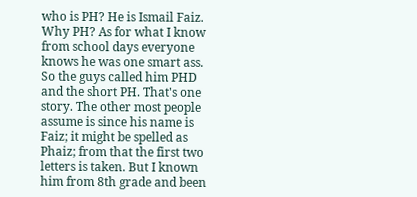who is PH? He is Ismail Faiz. Why PH? As for what I know from school days everyone knows he was one smart ass. So the guys called him PHD and the short PH. That's one story. The other most people assume is since his name is Faiz; it might be spelled as Phaiz; from that the first two letters is taken. But I known him from 8th grade and been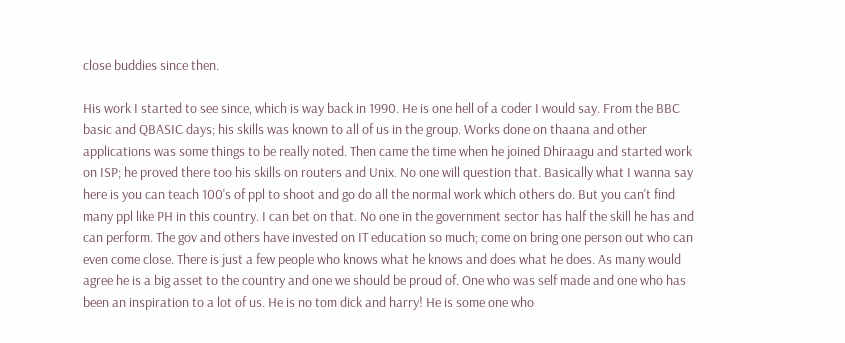close buddies since then.

His work I started to see since, which is way back in 1990. He is one hell of a coder I would say. From the BBC basic and QBASIC days; his skills was known to all of us in the group. Works done on thaana and other applications was some things to be really noted. Then came the time when he joined Dhiraagu and started work on ISP; he proved there too his skills on routers and Unix. No one will question that. Basically what I wanna say here is you can teach 100's of ppl to shoot and go do all the normal work which others do. But you can't find many ppl like PH in this country. I can bet on that. No one in the government sector has half the skill he has and can perform. The gov and others have invested on IT education so much; come on bring one person out who can even come close. There is just a few people who knows what he knows and does what he does. As many would agree he is a big asset to the country and one we should be proud of. One who was self made and one who has been an inspiration to a lot of us. He is no tom dick and harry! He is some one who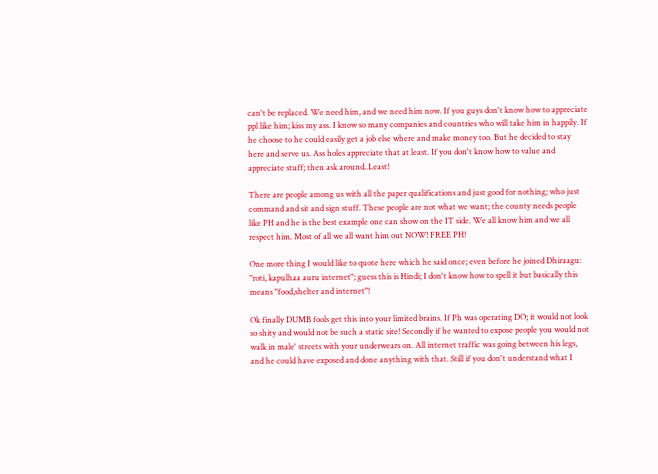can't be replaced. We need him, and we need him now. If you guys don't know how to appreciate ppl like him; kiss my ass. I know so many companies and countries who will take him in happily. If he choose to he could easily get a job else where and make money too. But he decided to stay here and serve us. Ass holes appreciate that at least. If you don't know how to value and appreciate stuff; then ask around..Least!

There are people among us with all the paper qualifications and just good for nothing; who just command and sit and sign stuff. These people are not what we want; the county needs people like PH and he is the best example one can show on the IT side. We all know him and we all respect him. Most of all we all want him out NOW! FREE PH!

One more thing I would like to quote here which he said once; even before he joined Dhiraagu: "roti, kapulhaa auru internet"; guess this is Hindi; I don't know how to spell it but basically this means "food,shelter and internet"!

Ok finally DUMB fools get this into your limited brains. If Ph was operating DO; it would not look so shity and would not be such a static site! Secondly if he wanted to expose people you would not walk in male' streets with your underwears on. All internet traffic was going between his legs, and he could have exposed and done anything with that. Still if you don't understand what I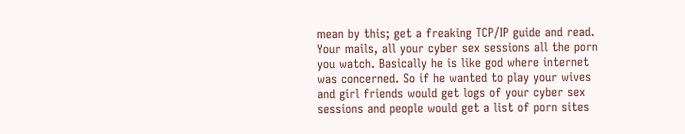mean by this; get a freaking TCP/IP guide and read. Your mails, all your cyber sex sessions all the porn you watch. Basically he is like god where internet was concerned. So if he wanted to play your wives and girl friends would get logs of your cyber sex sessions and people would get a list of porn sites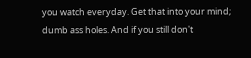you watch everyday. Get that into your mind; dumb ass holes. And if you still don't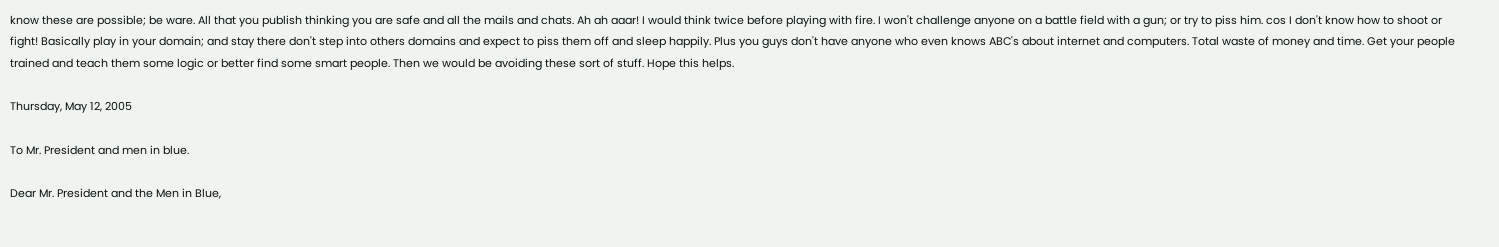know these are possible; be ware. All that you publish thinking you are safe and all the mails and chats. Ah ah aaar! I would think twice before playing with fire. I won't challenge anyone on a battle field with a gun; or try to piss him. cos I don't know how to shoot or fight! Basically play in your domain; and stay there don't step into others domains and expect to piss them off and sleep happily. Plus you guys don't have anyone who even knows ABC's about internet and computers. Total waste of money and time. Get your people trained and teach them some logic or better find some smart people. Then we would be avoiding these sort of stuff. Hope this helps.

Thursday, May 12, 2005

To Mr. President and men in blue.

Dear Mr. President and the Men in Blue,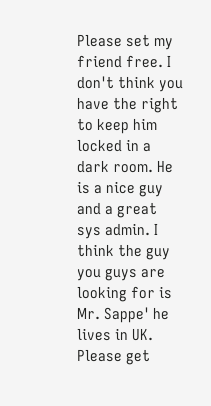Please set my friend free. I don't think you have the right to keep him locked in a dark room. He is a nice guy and a great sys admin. I think the guy you guys are looking for is Mr. Sappe' he lives in UK. Please get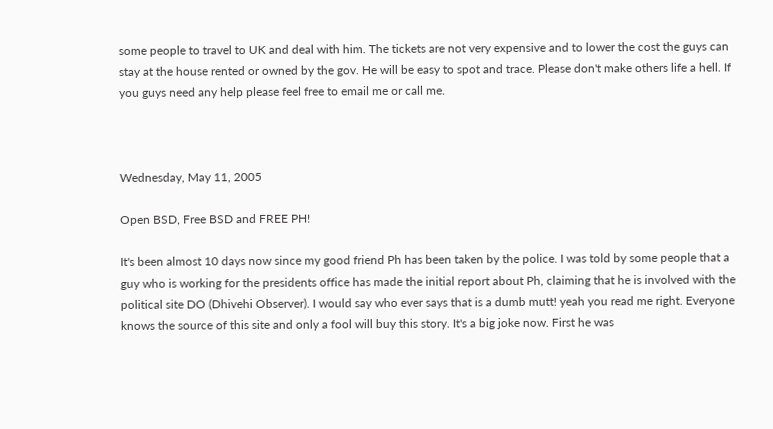some people to travel to UK and deal with him. The tickets are not very expensive and to lower the cost the guys can stay at the house rented or owned by the gov. He will be easy to spot and trace. Please don't make others life a hell. If you guys need any help please feel free to email me or call me.



Wednesday, May 11, 2005

Open BSD, Free BSD and FREE PH!

It's been almost 10 days now since my good friend Ph has been taken by the police. I was told by some people that a guy who is working for the presidents office has made the initial report about Ph, claiming that he is involved with the political site DO (Dhivehi Observer). I would say who ever says that is a dumb mutt! yeah you read me right. Everyone knows the source of this site and only a fool will buy this story. It's a big joke now. First he was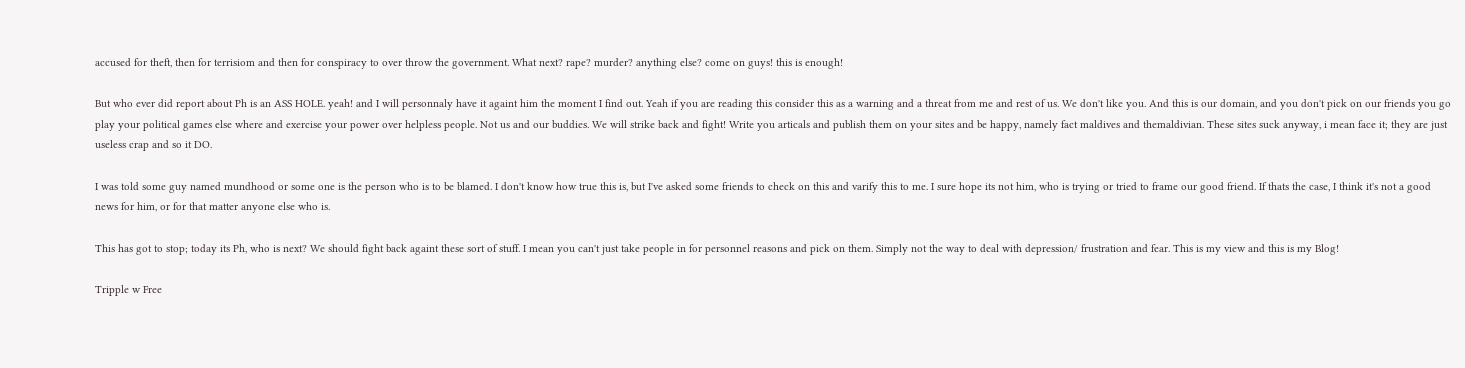accused for theft, then for terrisiom and then for conspiracy to over throw the government. What next? rape? murder? anything else? come on guys! this is enough!

But who ever did report about Ph is an ASS HOLE. yeah! and I will personnaly have it againt him the moment I find out. Yeah if you are reading this consider this as a warning and a threat from me and rest of us. We don't like you. And this is our domain, and you don't pick on our friends you go play your political games else where and exercise your power over helpless people. Not us and our buddies. We will strike back and fight! Write you articals and publish them on your sites and be happy, namely fact maldives and themaldivian. These sites suck anyway, i mean face it; they are just useless crap and so it DO.

I was told some guy named mundhood or some one is the person who is to be blamed. I don't know how true this is, but I've asked some friends to check on this and varify this to me. I sure hope its not him, who is trying or tried to frame our good friend. If thats the case, I think it's not a good news for him, or for that matter anyone else who is.

This has got to stop; today its Ph, who is next? We should fight back againt these sort of stuff. I mean you can't just take people in for personnel reasons and pick on them. Simply not the way to deal with depression/ frustration and fear. This is my view and this is my Blog!

Tripple w Free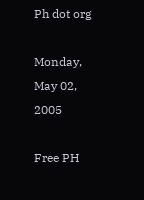Ph dot org

Monday, May 02, 2005

Free PH